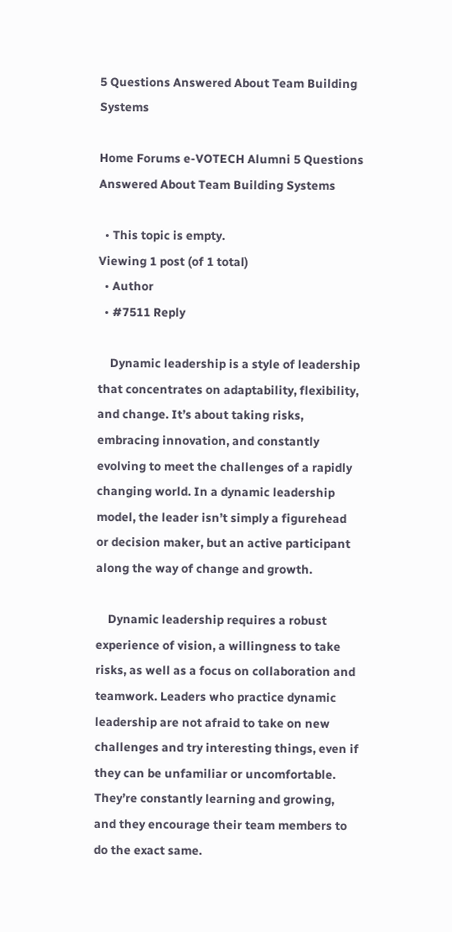5 Questions Answered About Team Building Systems

Home Forums e-VOTECH Alumni 5 Questions Answered About Team Building Systems

  • This topic is empty.
Viewing 1 post (of 1 total)
  • Author
  • #7511 Reply

    Dynamic leadership is a style of leadership that concentrates on adaptability, flexibility, and change. It’s about taking risks, embracing innovation, and constantly evolving to meet the challenges of a rapidly changing world. In a dynamic leadership model, the leader isn’t simply a figurehead or decision maker, but an active participant along the way of change and growth.

    Dynamic leadership requires a robust experience of vision, a willingness to take risks, as well as a focus on collaboration and teamwork. Leaders who practice dynamic leadership are not afraid to take on new challenges and try interesting things, even if they can be unfamiliar or uncomfortable. They’re constantly learning and growing, and they encourage their team members to do the exact same.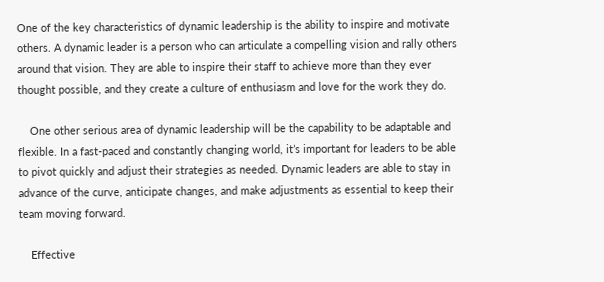One of the key characteristics of dynamic leadership is the ability to inspire and motivate others. A dynamic leader is a person who can articulate a compelling vision and rally others around that vision. They are able to inspire their staff to achieve more than they ever thought possible, and they create a culture of enthusiasm and love for the work they do.

    One other serious area of dynamic leadership will be the capability to be adaptable and flexible. In a fast-paced and constantly changing world, it’s important for leaders to be able to pivot quickly and adjust their strategies as needed. Dynamic leaders are able to stay in advance of the curve, anticipate changes, and make adjustments as essential to keep their team moving forward.

    Effective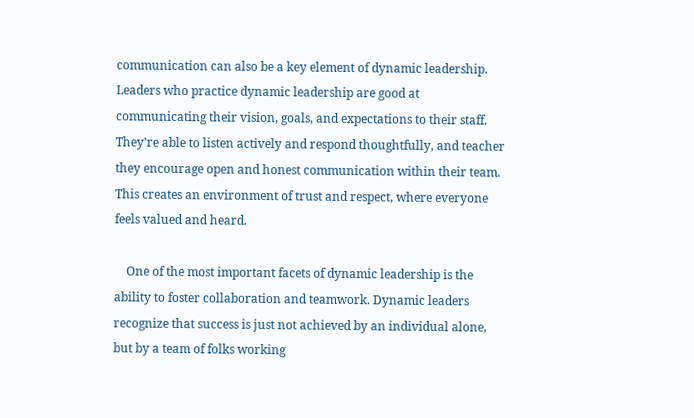communication can also be a key element of dynamic leadership. Leaders who practice dynamic leadership are good at communicating their vision, goals, and expectations to their staff. They’re able to listen actively and respond thoughtfully, and teacher they encourage open and honest communication within their team. This creates an environment of trust and respect, where everyone feels valued and heard.

    One of the most important facets of dynamic leadership is the ability to foster collaboration and teamwork. Dynamic leaders recognize that success is just not achieved by an individual alone, but by a team of folks working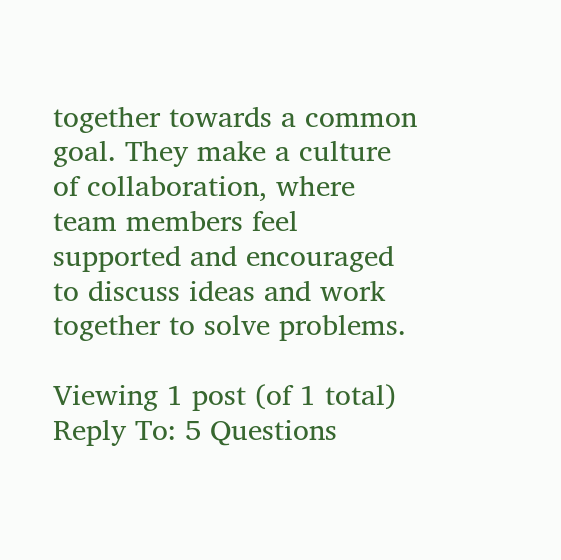together towards a common goal. They make a culture of collaboration, where team members feel supported and encouraged to discuss ideas and work together to solve problems.

Viewing 1 post (of 1 total)
Reply To: 5 Questions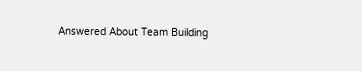Answered About Team Building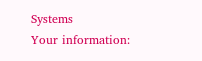Systems
Your information: